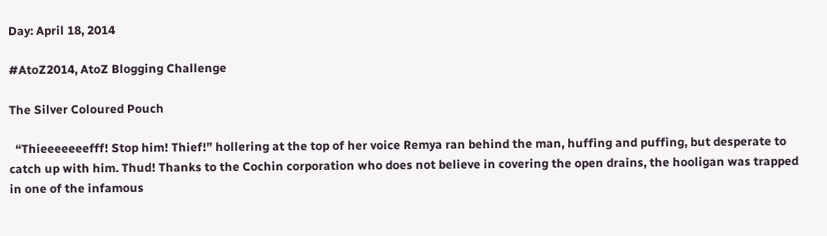Day: April 18, 2014

#AtoZ2014, AtoZ Blogging Challenge

The Silver Coloured Pouch

  “Thieeeeeeefff! Stop him! Thief!” hollering at the top of her voice Remya ran behind the man, huffing and puffing, but desperate to catch up with him. Thud! Thanks to the Cochin corporation who does not believe in covering the open drains, the hooligan was trapped in one of the infamous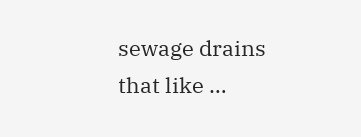sewage drains that like …